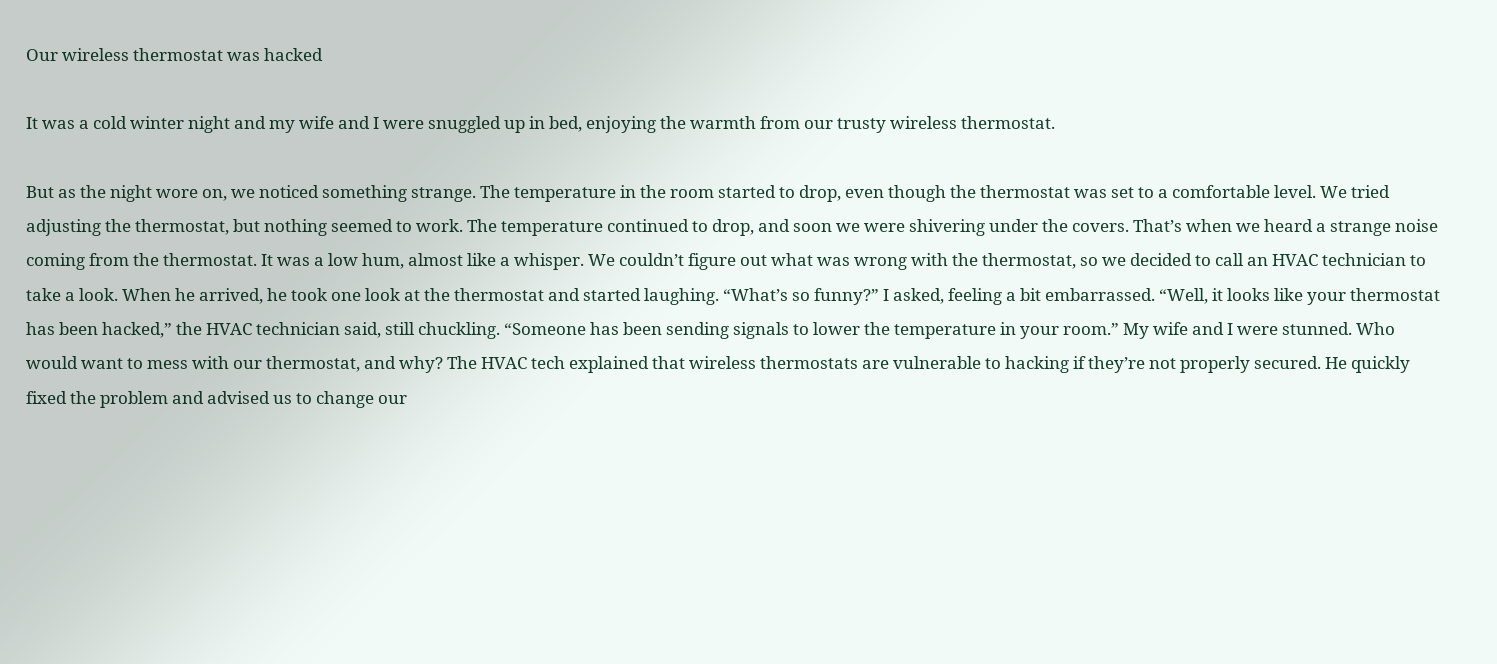Our wireless thermostat was hacked

It was a cold winter night and my wife and I were snuggled up in bed, enjoying the warmth from our trusty wireless thermostat.

But as the night wore on, we noticed something strange. The temperature in the room started to drop, even though the thermostat was set to a comfortable level. We tried adjusting the thermostat, but nothing seemed to work. The temperature continued to drop, and soon we were shivering under the covers. That’s when we heard a strange noise coming from the thermostat. It was a low hum, almost like a whisper. We couldn’t figure out what was wrong with the thermostat, so we decided to call an HVAC technician to take a look. When he arrived, he took one look at the thermostat and started laughing. “What’s so funny?” I asked, feeling a bit embarrassed. “Well, it looks like your thermostat has been hacked,” the HVAC technician said, still chuckling. “Someone has been sending signals to lower the temperature in your room.” My wife and I were stunned. Who would want to mess with our thermostat, and why? The HVAC tech explained that wireless thermostats are vulnerable to hacking if they’re not properly secured. He quickly fixed the problem and advised us to change our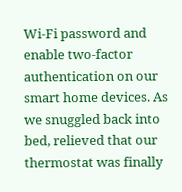Wi-Fi password and enable two-factor authentication on our smart home devices. As we snuggled back into bed, relieved that our thermostat was finally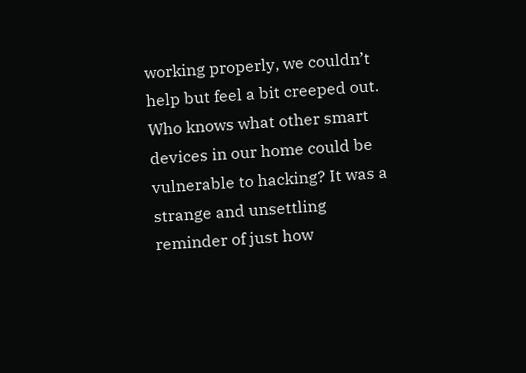working properly, we couldn’t help but feel a bit creeped out. Who knows what other smart devices in our home could be vulnerable to hacking? It was a strange and unsettling reminder of just how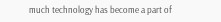much technology has become a part of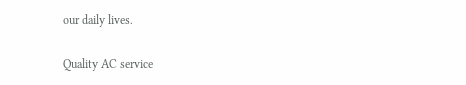our daily lives.

Quality AC service